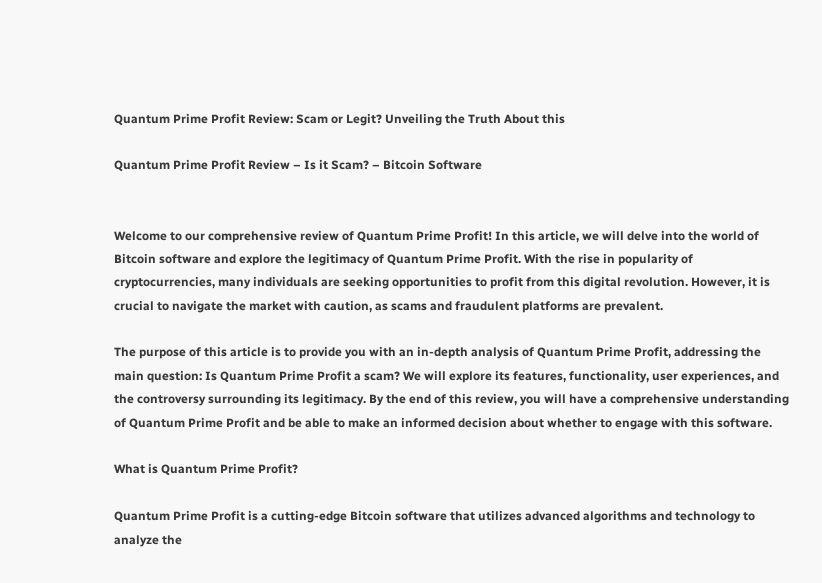Quantum Prime Profit Review: Scam or Legit? Unveiling the Truth About this

Quantum Prime Profit Review – Is it Scam? – Bitcoin Software


Welcome to our comprehensive review of Quantum Prime Profit! In this article, we will delve into the world of Bitcoin software and explore the legitimacy of Quantum Prime Profit. With the rise in popularity of cryptocurrencies, many individuals are seeking opportunities to profit from this digital revolution. However, it is crucial to navigate the market with caution, as scams and fraudulent platforms are prevalent.

The purpose of this article is to provide you with an in-depth analysis of Quantum Prime Profit, addressing the main question: Is Quantum Prime Profit a scam? We will explore its features, functionality, user experiences, and the controversy surrounding its legitimacy. By the end of this review, you will have a comprehensive understanding of Quantum Prime Profit and be able to make an informed decision about whether to engage with this software.

What is Quantum Prime Profit?

Quantum Prime Profit is a cutting-edge Bitcoin software that utilizes advanced algorithms and technology to analyze the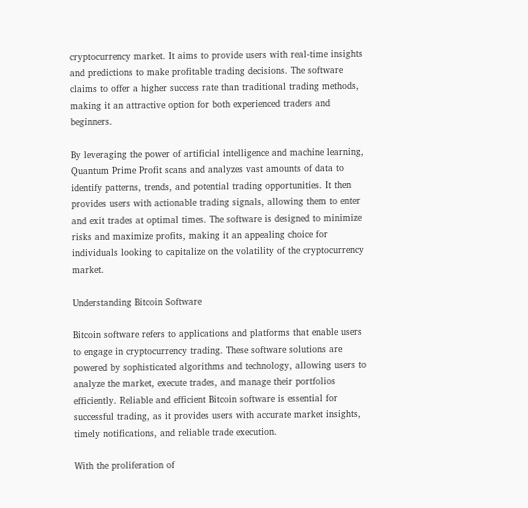cryptocurrency market. It aims to provide users with real-time insights and predictions to make profitable trading decisions. The software claims to offer a higher success rate than traditional trading methods, making it an attractive option for both experienced traders and beginners.

By leveraging the power of artificial intelligence and machine learning, Quantum Prime Profit scans and analyzes vast amounts of data to identify patterns, trends, and potential trading opportunities. It then provides users with actionable trading signals, allowing them to enter and exit trades at optimal times. The software is designed to minimize risks and maximize profits, making it an appealing choice for individuals looking to capitalize on the volatility of the cryptocurrency market.

Understanding Bitcoin Software

Bitcoin software refers to applications and platforms that enable users to engage in cryptocurrency trading. These software solutions are powered by sophisticated algorithms and technology, allowing users to analyze the market, execute trades, and manage their portfolios efficiently. Reliable and efficient Bitcoin software is essential for successful trading, as it provides users with accurate market insights, timely notifications, and reliable trade execution.

With the proliferation of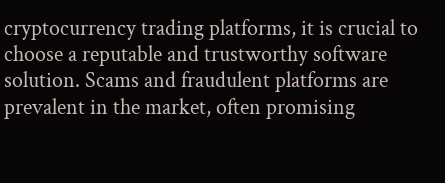cryptocurrency trading platforms, it is crucial to choose a reputable and trustworthy software solution. Scams and fraudulent platforms are prevalent in the market, often promising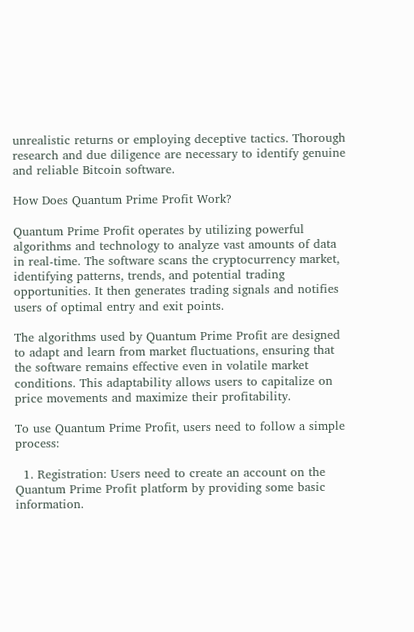unrealistic returns or employing deceptive tactics. Thorough research and due diligence are necessary to identify genuine and reliable Bitcoin software.

How Does Quantum Prime Profit Work?

Quantum Prime Profit operates by utilizing powerful algorithms and technology to analyze vast amounts of data in real-time. The software scans the cryptocurrency market, identifying patterns, trends, and potential trading opportunities. It then generates trading signals and notifies users of optimal entry and exit points.

The algorithms used by Quantum Prime Profit are designed to adapt and learn from market fluctuations, ensuring that the software remains effective even in volatile market conditions. This adaptability allows users to capitalize on price movements and maximize their profitability.

To use Quantum Prime Profit, users need to follow a simple process:

  1. Registration: Users need to create an account on the Quantum Prime Profit platform by providing some basic information.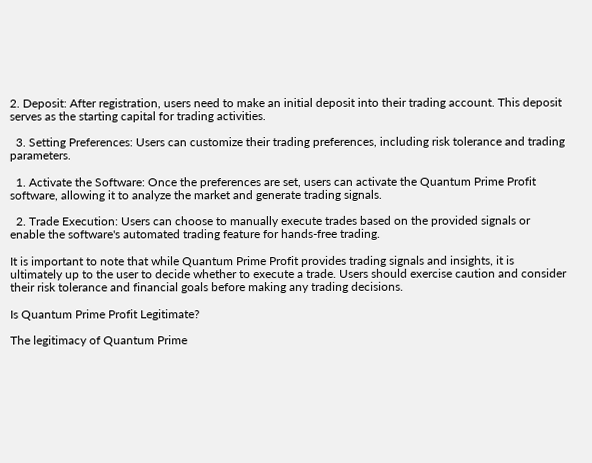2. Deposit: After registration, users need to make an initial deposit into their trading account. This deposit serves as the starting capital for trading activities.

  3. Setting Preferences: Users can customize their trading preferences, including risk tolerance and trading parameters.

  1. Activate the Software: Once the preferences are set, users can activate the Quantum Prime Profit software, allowing it to analyze the market and generate trading signals.

  2. Trade Execution: Users can choose to manually execute trades based on the provided signals or enable the software's automated trading feature for hands-free trading.

It is important to note that while Quantum Prime Profit provides trading signals and insights, it is ultimately up to the user to decide whether to execute a trade. Users should exercise caution and consider their risk tolerance and financial goals before making any trading decisions.

Is Quantum Prime Profit Legitimate?

The legitimacy of Quantum Prime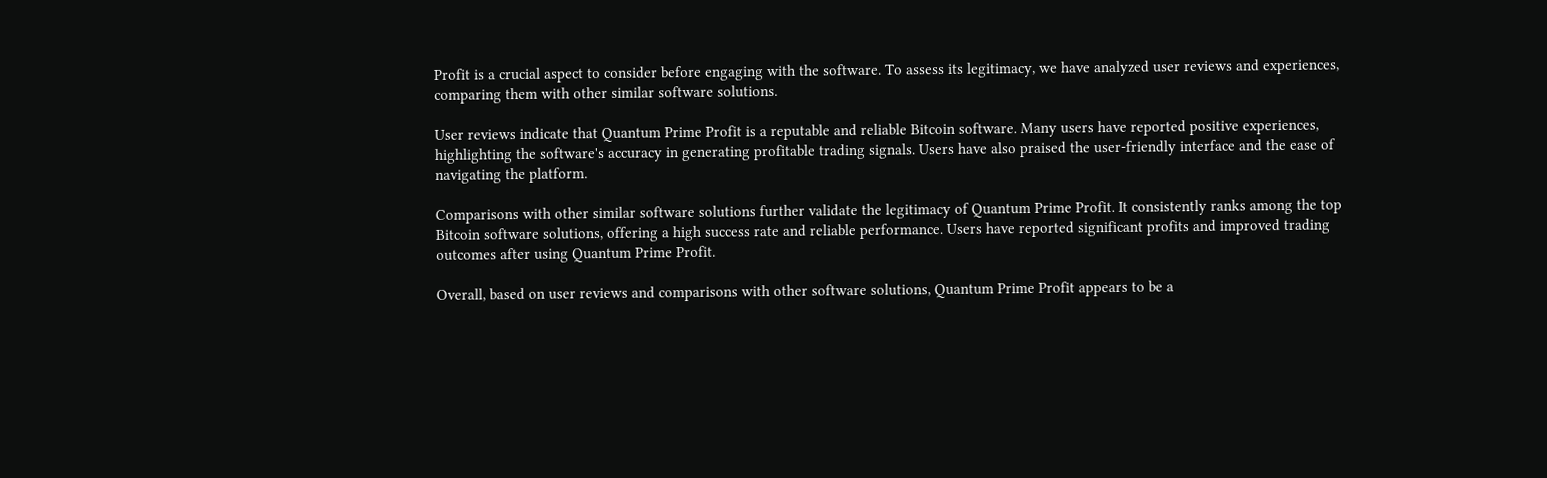Profit is a crucial aspect to consider before engaging with the software. To assess its legitimacy, we have analyzed user reviews and experiences, comparing them with other similar software solutions.

User reviews indicate that Quantum Prime Profit is a reputable and reliable Bitcoin software. Many users have reported positive experiences, highlighting the software's accuracy in generating profitable trading signals. Users have also praised the user-friendly interface and the ease of navigating the platform.

Comparisons with other similar software solutions further validate the legitimacy of Quantum Prime Profit. It consistently ranks among the top Bitcoin software solutions, offering a high success rate and reliable performance. Users have reported significant profits and improved trading outcomes after using Quantum Prime Profit.

Overall, based on user reviews and comparisons with other software solutions, Quantum Prime Profit appears to be a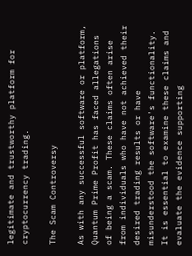legitimate and trustworthy platform for cryptocurrency trading.

The Scam Controversy

As with any successful software or platform, Quantum Prime Profit has faced allegations of being a scam. These claims often arise from individuals who have not achieved their desired trading results or have misunderstood the software's functionality. It is essential to examine these claims and evaluate the evidence supporting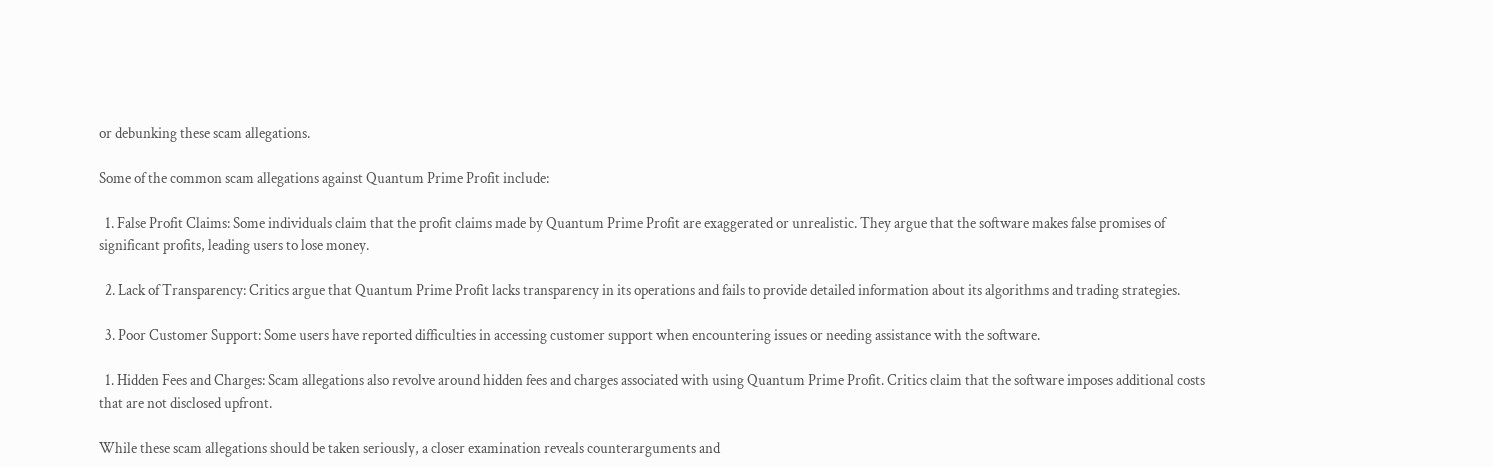or debunking these scam allegations.

Some of the common scam allegations against Quantum Prime Profit include:

  1. False Profit Claims: Some individuals claim that the profit claims made by Quantum Prime Profit are exaggerated or unrealistic. They argue that the software makes false promises of significant profits, leading users to lose money.

  2. Lack of Transparency: Critics argue that Quantum Prime Profit lacks transparency in its operations and fails to provide detailed information about its algorithms and trading strategies.

  3. Poor Customer Support: Some users have reported difficulties in accessing customer support when encountering issues or needing assistance with the software.

  1. Hidden Fees and Charges: Scam allegations also revolve around hidden fees and charges associated with using Quantum Prime Profit. Critics claim that the software imposes additional costs that are not disclosed upfront.

While these scam allegations should be taken seriously, a closer examination reveals counterarguments and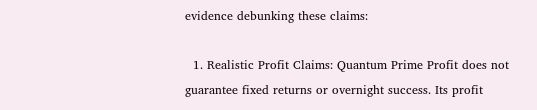evidence debunking these claims:

  1. Realistic Profit Claims: Quantum Prime Profit does not guarantee fixed returns or overnight success. Its profit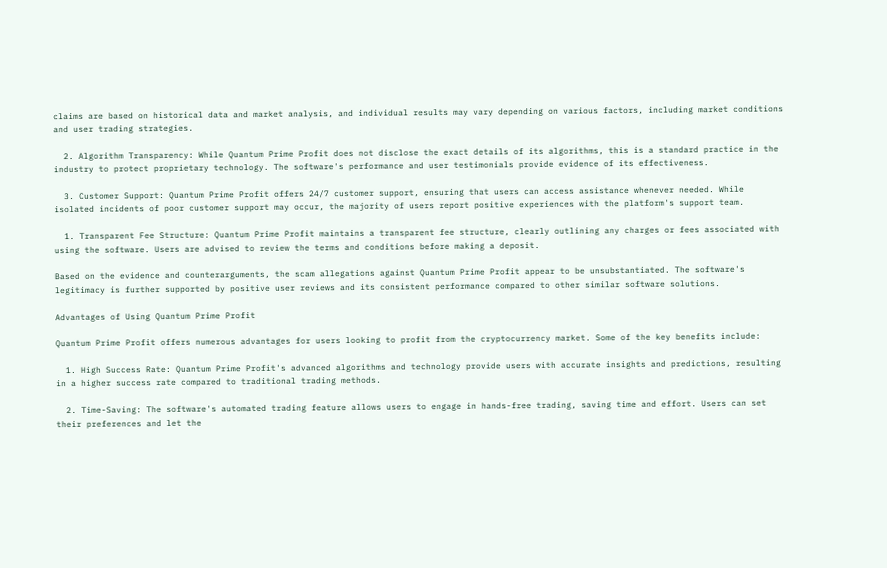claims are based on historical data and market analysis, and individual results may vary depending on various factors, including market conditions and user trading strategies.

  2. Algorithm Transparency: While Quantum Prime Profit does not disclose the exact details of its algorithms, this is a standard practice in the industry to protect proprietary technology. The software's performance and user testimonials provide evidence of its effectiveness.

  3. Customer Support: Quantum Prime Profit offers 24/7 customer support, ensuring that users can access assistance whenever needed. While isolated incidents of poor customer support may occur, the majority of users report positive experiences with the platform's support team.

  1. Transparent Fee Structure: Quantum Prime Profit maintains a transparent fee structure, clearly outlining any charges or fees associated with using the software. Users are advised to review the terms and conditions before making a deposit.

Based on the evidence and counterarguments, the scam allegations against Quantum Prime Profit appear to be unsubstantiated. The software's legitimacy is further supported by positive user reviews and its consistent performance compared to other similar software solutions.

Advantages of Using Quantum Prime Profit

Quantum Prime Profit offers numerous advantages for users looking to profit from the cryptocurrency market. Some of the key benefits include:

  1. High Success Rate: Quantum Prime Profit's advanced algorithms and technology provide users with accurate insights and predictions, resulting in a higher success rate compared to traditional trading methods.

  2. Time-Saving: The software's automated trading feature allows users to engage in hands-free trading, saving time and effort. Users can set their preferences and let the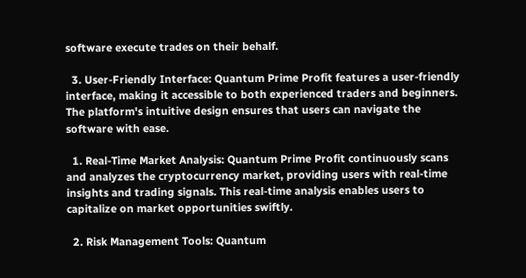software execute trades on their behalf.

  3. User-Friendly Interface: Quantum Prime Profit features a user-friendly interface, making it accessible to both experienced traders and beginners. The platform's intuitive design ensures that users can navigate the software with ease.

  1. Real-Time Market Analysis: Quantum Prime Profit continuously scans and analyzes the cryptocurrency market, providing users with real-time insights and trading signals. This real-time analysis enables users to capitalize on market opportunities swiftly.

  2. Risk Management Tools: Quantum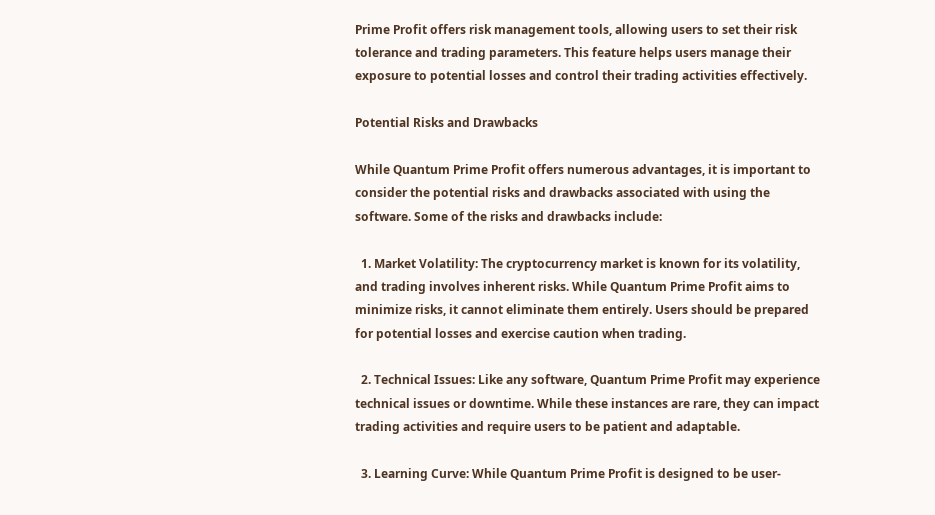Prime Profit offers risk management tools, allowing users to set their risk tolerance and trading parameters. This feature helps users manage their exposure to potential losses and control their trading activities effectively.

Potential Risks and Drawbacks

While Quantum Prime Profit offers numerous advantages, it is important to consider the potential risks and drawbacks associated with using the software. Some of the risks and drawbacks include:

  1. Market Volatility: The cryptocurrency market is known for its volatility, and trading involves inherent risks. While Quantum Prime Profit aims to minimize risks, it cannot eliminate them entirely. Users should be prepared for potential losses and exercise caution when trading.

  2. Technical Issues: Like any software, Quantum Prime Profit may experience technical issues or downtime. While these instances are rare, they can impact trading activities and require users to be patient and adaptable.

  3. Learning Curve: While Quantum Prime Profit is designed to be user-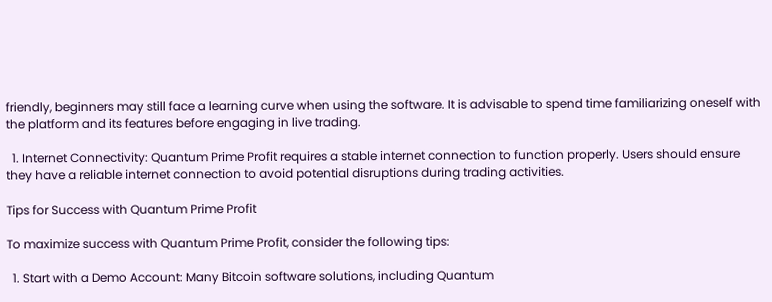friendly, beginners may still face a learning curve when using the software. It is advisable to spend time familiarizing oneself with the platform and its features before engaging in live trading.

  1. Internet Connectivity: Quantum Prime Profit requires a stable internet connection to function properly. Users should ensure they have a reliable internet connection to avoid potential disruptions during trading activities.

Tips for Success with Quantum Prime Profit

To maximize success with Quantum Prime Profit, consider the following tips:

  1. Start with a Demo Account: Many Bitcoin software solutions, including Quantum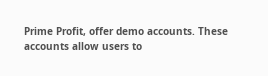Prime Profit, offer demo accounts. These accounts allow users to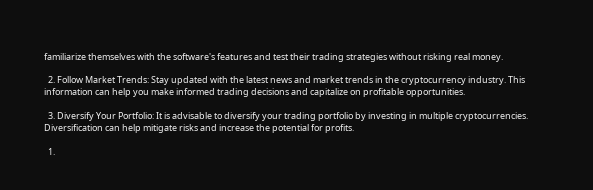familiarize themselves with the software's features and test their trading strategies without risking real money.

  2. Follow Market Trends: Stay updated with the latest news and market trends in the cryptocurrency industry. This information can help you make informed trading decisions and capitalize on profitable opportunities.

  3. Diversify Your Portfolio: It is advisable to diversify your trading portfolio by investing in multiple cryptocurrencies. Diversification can help mitigate risks and increase the potential for profits.

  1.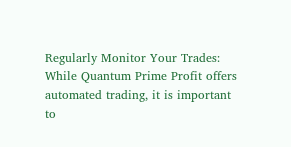Regularly Monitor Your Trades: While Quantum Prime Profit offers automated trading, it is important to